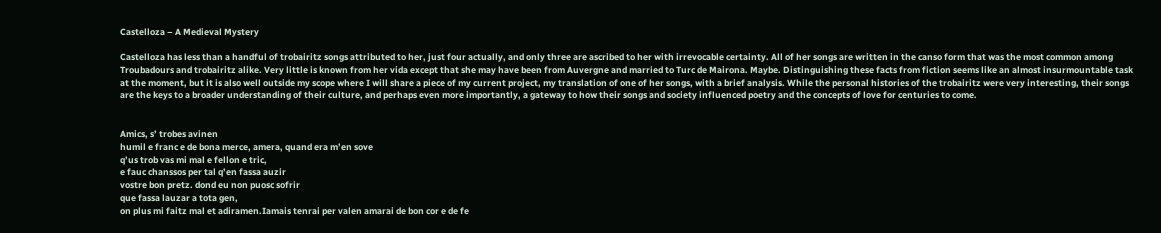Castelloza – A Medieval Mystery

Castelloza has less than a handful of trobairitz songs attributed to her, just four actually, and only three are ascribed to her with irrevocable certainty. All of her songs are written in the canso form that was the most common among Troubadours and trobairitz alike. Very little is known from her vida except that she may have been from Auvergne and married to Turc de Mairona. Maybe. Distinguishing these facts from fiction seems like an almost insurmountable task at the moment, but it is also well outside my scope where I will share a piece of my current project, my translation of one of her songs, with a brief analysis. While the personal histories of the trobairitz were very interesting, their songs are the keys to a broader understanding of their culture, and perhaps even more importantly, a gateway to how their songs and society influenced poetry and the concepts of love for centuries to come.


Amics, s’ trobes avinen
humil e franc e de bona merce, amera, quand era m’en sove
q’us trob vas mi mal e fellon e tric,
e fauc chanssos per tal q’en fassa auzir
vostre bon pretz. dond eu non puosc sofrir
que fassa lauzar a tota gen,
on plus mi faitz mal et adiramen.Iamais tenrai per valen amarai de bon cor e de fe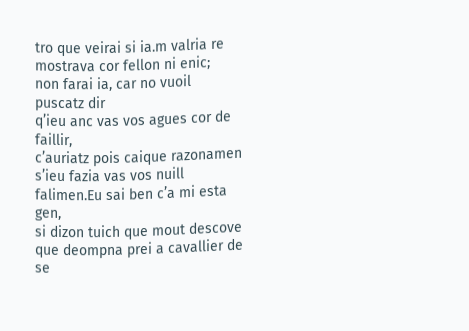tro que veirai si ia.m valria re mostrava cor fellon ni enic;
non farai ia, car no vuoil puscatz dir
q’ieu anc vas vos agues cor de faillir,
c’auriatz pois caique razonamen
s’ieu fazia vas vos nuill falimen.Eu sai ben c’a mi esta gen,
si dizon tuich que mout descove
que deompna prei a cavallier de se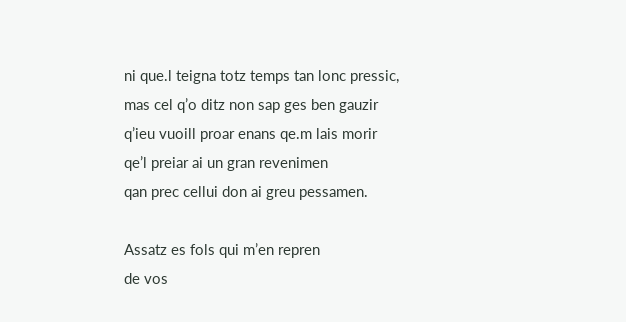ni que.l teigna totz temps tan lonc pressic,
mas cel q’o ditz non sap ges ben gauzir
q’ieu vuoill proar enans qe.m lais morir
qe’l preiar ai un gran revenimen
qan prec cellui don ai greu pessamen.

Assatz es fols qui m’en repren
de vos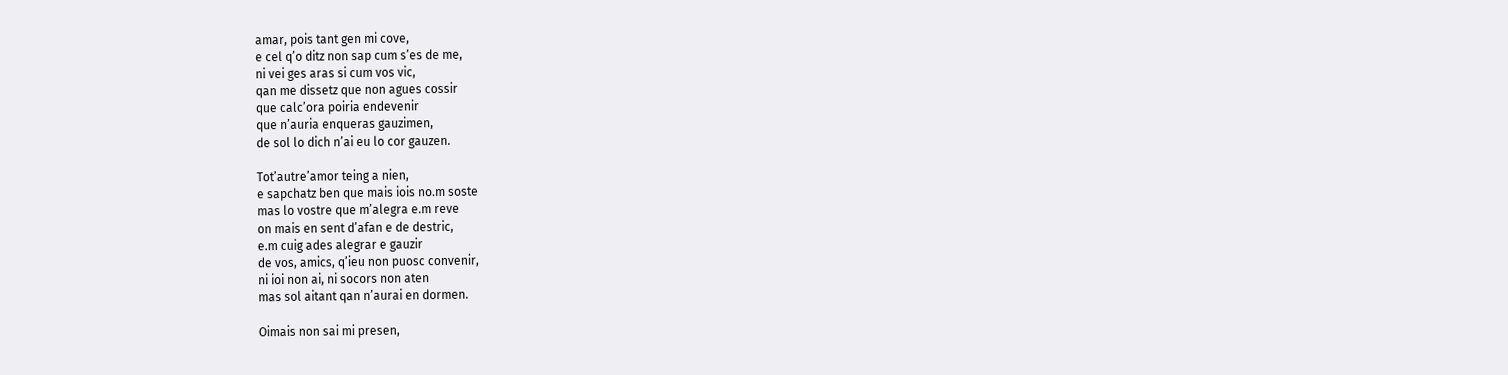amar, pois tant gen mi cove,
e cel q’o ditz non sap cum s’es de me,
ni vei ges aras si cum vos vic,
qan me dissetz que non agues cossir
que calc’ora poiria endevenir
que n’auria enqueras gauzimen,
de sol lo dich n’ai eu lo cor gauzen.

Tot’autre’amor teing a nien,
e sapchatz ben que mais iois no.m soste
mas lo vostre que m’alegra e.m reve
on mais en sent d’afan e de destric,
e.m cuig ades alegrar e gauzir
de vos, amics, q’ieu non puosc convenir,
ni ioi non ai, ni socors non aten
mas sol aitant qan n’aurai en dormen.

Oimais non sai mi presen,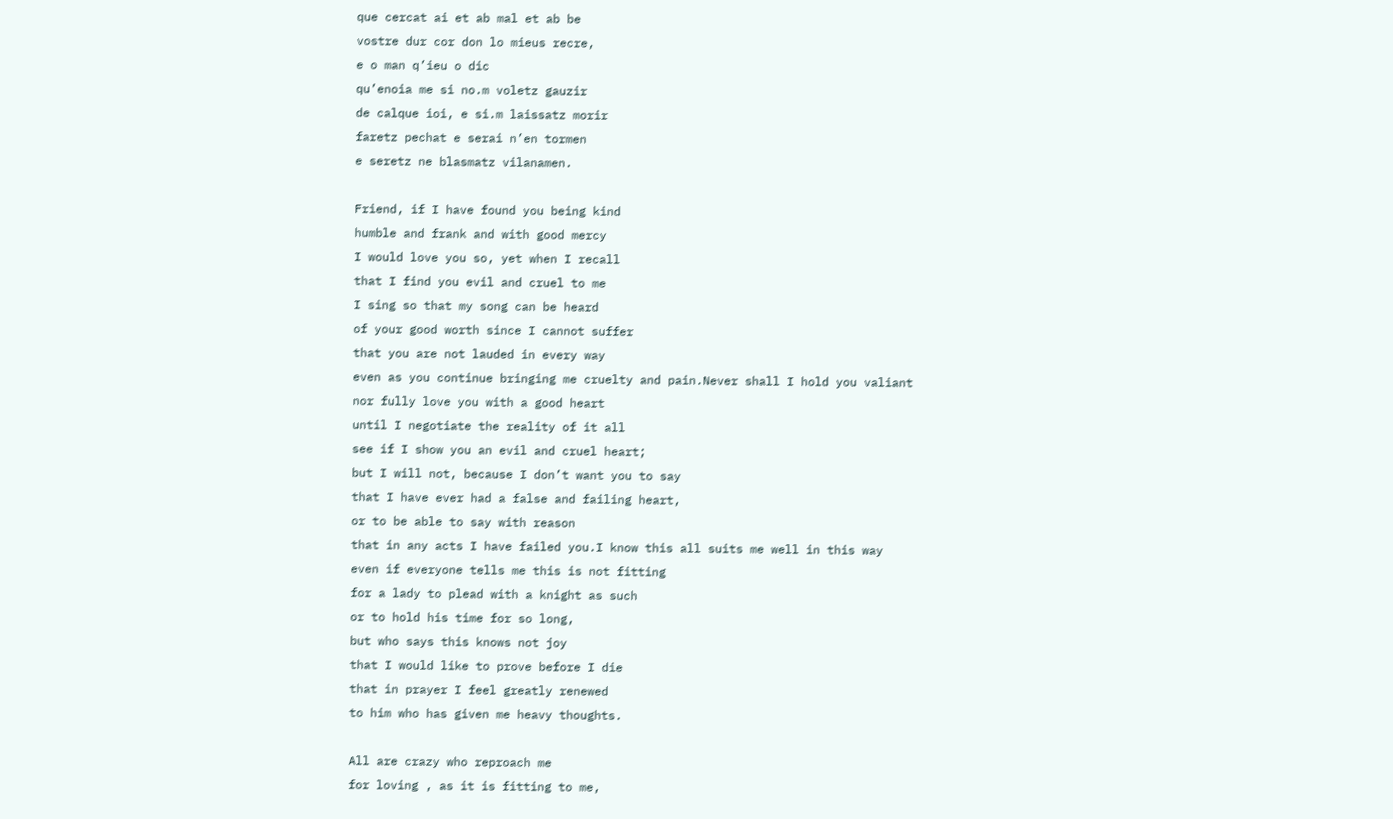que cercat ai et ab mal et ab be
vostre dur cor don lo mieus recre,
e o man q’ieu o dic
qu’enoia me si no.m voletz gauzir
de calque ioi, e si.m laissatz morir
faretz pechat e serai n’en tormen
e seretz ne blasmatz vilanamen.

Friend, if I have found you being kind
humble and frank and with good mercy
I would love you so, yet when I recall
that I find you evil and cruel to me
I sing so that my song can be heard
of your good worth since I cannot suffer
that you are not lauded in every way
even as you continue bringing me cruelty and pain.Never shall I hold you valiant
nor fully love you with a good heart
until I negotiate the reality of it all
see if I show you an evil and cruel heart;
but I will not, because I don’t want you to say
that I have ever had a false and failing heart,
or to be able to say with reason
that in any acts I have failed you.I know this all suits me well in this way
even if everyone tells me this is not fitting
for a lady to plead with a knight as such
or to hold his time for so long,
but who says this knows not joy
that I would like to prove before I die
that in prayer I feel greatly renewed
to him who has given me heavy thoughts.

All are crazy who reproach me
for loving , as it is fitting to me,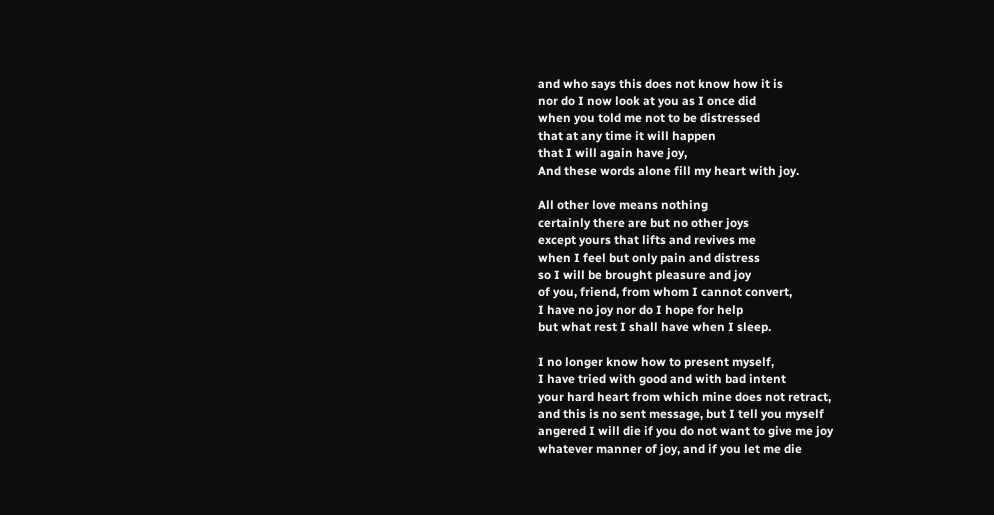and who says this does not know how it is
nor do I now look at you as I once did
when you told me not to be distressed
that at any time it will happen
that I will again have joy,
And these words alone fill my heart with joy.

All other love means nothing
certainly there are but no other joys
except yours that lifts and revives me
when I feel but only pain and distress
so I will be brought pleasure and joy
of you, friend, from whom I cannot convert,
I have no joy nor do I hope for help
but what rest I shall have when I sleep.

I no longer know how to present myself,
I have tried with good and with bad intent
your hard heart from which mine does not retract,
and this is no sent message, but I tell you myself
angered I will die if you do not want to give me joy
whatever manner of joy, and if you let me die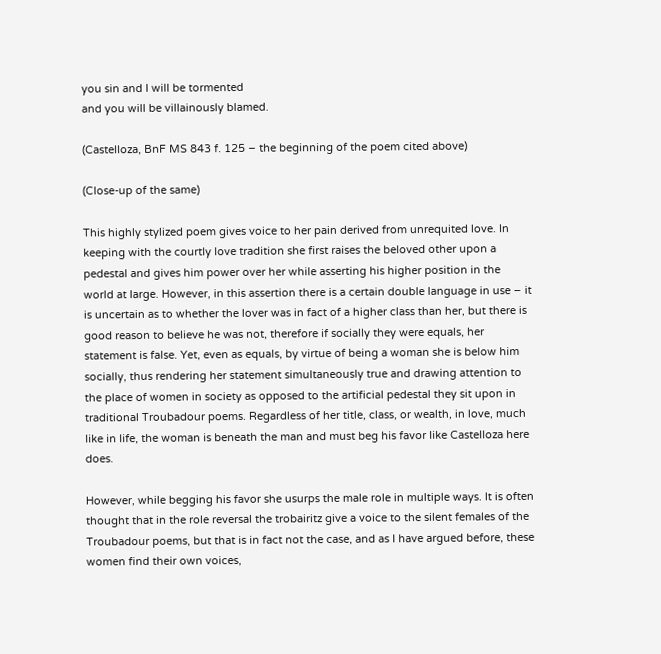you sin and I will be tormented
and you will be villainously blamed.

(Castelloza, BnF MS 843 f. 125 – the beginning of the poem cited above)

(Close-up of the same)

This highly stylized poem gives voice to her pain derived from unrequited love. In keeping with the courtly love tradition she first raises the beloved other upon a pedestal and gives him power over her while asserting his higher position in the world at large. However, in this assertion there is a certain double language in use – it is uncertain as to whether the lover was in fact of a higher class than her, but there is good reason to believe he was not, therefore if socially they were equals, her statement is false. Yet, even as equals, by virtue of being a woman she is below him socially, thus rendering her statement simultaneously true and drawing attention to the place of women in society as opposed to the artificial pedestal they sit upon in traditional Troubadour poems. Regardless of her title, class, or wealth, in love, much like in life, the woman is beneath the man and must beg his favor like Castelloza here does.

However, while begging his favor she usurps the male role in multiple ways. It is often thought that in the role reversal the trobairitz give a voice to the silent females of the Troubadour poems, but that is in fact not the case, and as I have argued before, these women find their own voices,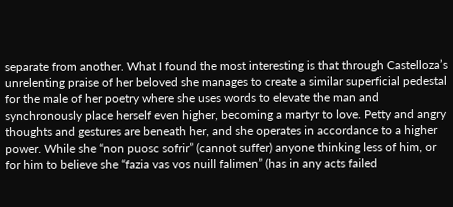separate from another. What I found the most interesting is that through Castelloza’s unrelenting praise of her beloved she manages to create a similar superficial pedestal for the male of her poetry where she uses words to elevate the man and synchronously place herself even higher, becoming a martyr to love. Petty and angry thoughts and gestures are beneath her, and she operates in accordance to a higher power. While she “non puosc sofrir” (cannot suffer) anyone thinking less of him, or for him to believe she “fazia vas vos nuill falimen” (has in any acts failed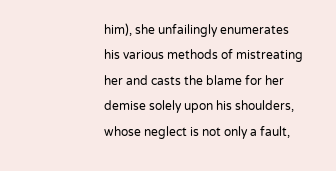him), she unfailingly enumerates his various methods of mistreating her and casts the blame for her demise solely upon his shoulders, whose neglect is not only a fault,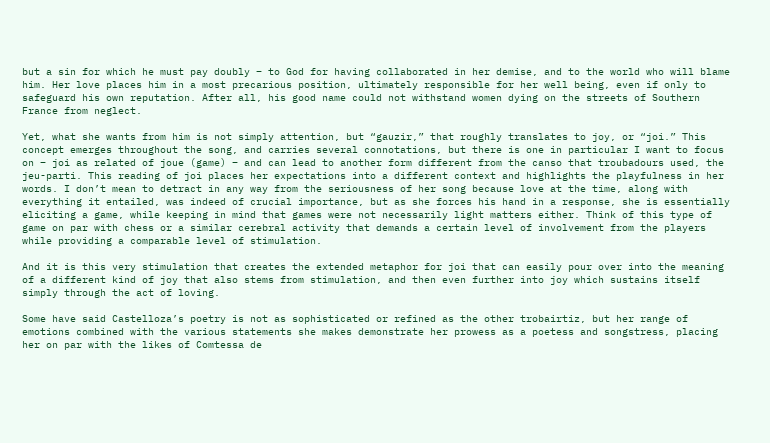but a sin for which he must pay doubly – to God for having collaborated in her demise, and to the world who will blame him. Her love places him in a most precarious position, ultimately responsible for her well being, even if only to safeguard his own reputation. After all, his good name could not withstand women dying on the streets of Southern France from neglect.

Yet, what she wants from him is not simply attention, but “gauzir,” that roughly translates to joy, or “joi.” This concept emerges throughout the song, and carries several connotations, but there is one in particular I want to focus on – joi as related of joue (game) – and can lead to another form different from the canso that troubadours used, the jeu-parti. This reading of joi places her expectations into a different context and highlights the playfulness in her words. I don’t mean to detract in any way from the seriousness of her song because love at the time, along with everything it entailed, was indeed of crucial importance, but as she forces his hand in a response, she is essentially eliciting a game, while keeping in mind that games were not necessarily light matters either. Think of this type of game on par with chess or a similar cerebral activity that demands a certain level of involvement from the players while providing a comparable level of stimulation.

And it is this very stimulation that creates the extended metaphor for joi that can easily pour over into the meaning of a different kind of joy that also stems from stimulation, and then even further into joy which sustains itself simply through the act of loving.

Some have said Castelloza’s poetry is not as sophisticated or refined as the other trobairtiz, but her range of emotions combined with the various statements she makes demonstrate her prowess as a poetess and songstress, placing her on par with the likes of Comtessa de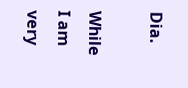Dia.

While I am very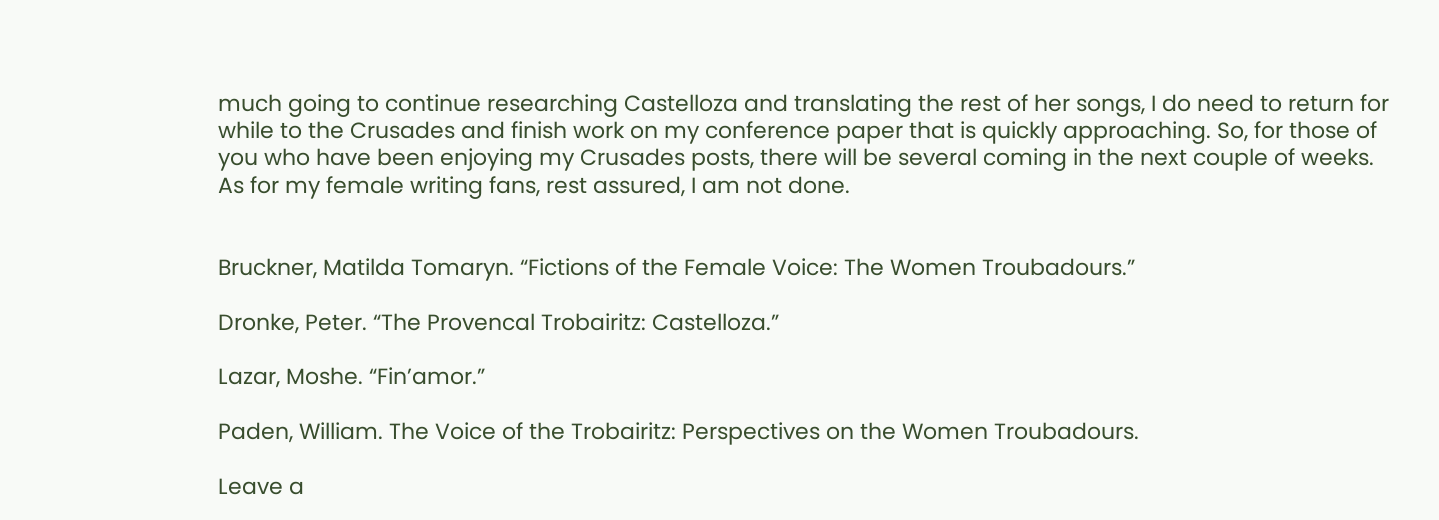much going to continue researching Castelloza and translating the rest of her songs, I do need to return for while to the Crusades and finish work on my conference paper that is quickly approaching. So, for those of you who have been enjoying my Crusades posts, there will be several coming in the next couple of weeks. As for my female writing fans, rest assured, I am not done.


Bruckner, Matilda Tomaryn. “Fictions of the Female Voice: The Women Troubadours.”

Dronke, Peter. “The Provencal Trobairitz: Castelloza.”

Lazar, Moshe. “Fin’amor.”

Paden, William. The Voice of the Trobairitz: Perspectives on the Women Troubadours.

Leave a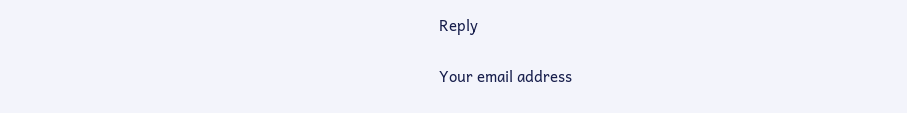Reply

Your email address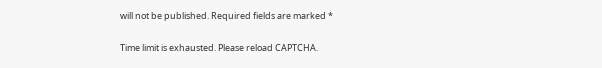will not be published. Required fields are marked *

Time limit is exhausted. Please reload CAPTCHA.